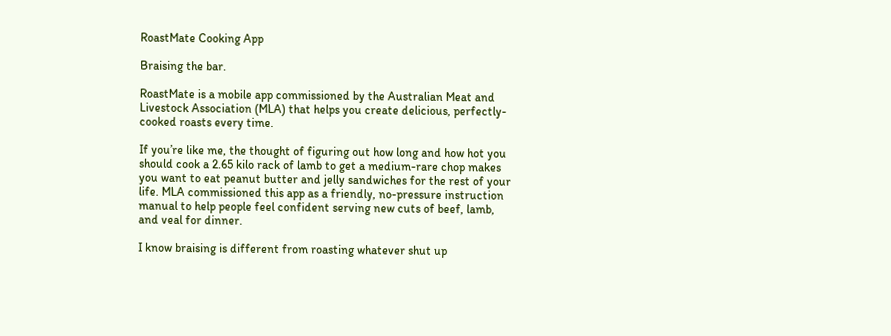RoastMate Cooking App

Braising the bar.

RoastMate is a mobile app commissioned by the Australian Meat and Livestock Association (MLA) that helps you create delicious, perfectly-cooked roasts every time.

If you’re like me, the thought of figuring out how long and how hot you should cook a 2.65 kilo rack of lamb to get a medium-rare chop makes you want to eat peanut butter and jelly sandwiches for the rest of your life. MLA commissioned this app as a friendly, no-pressure instruction manual to help people feel confident serving new cuts of beef, lamb, and veal for dinner.

I know braising is different from roasting whatever shut up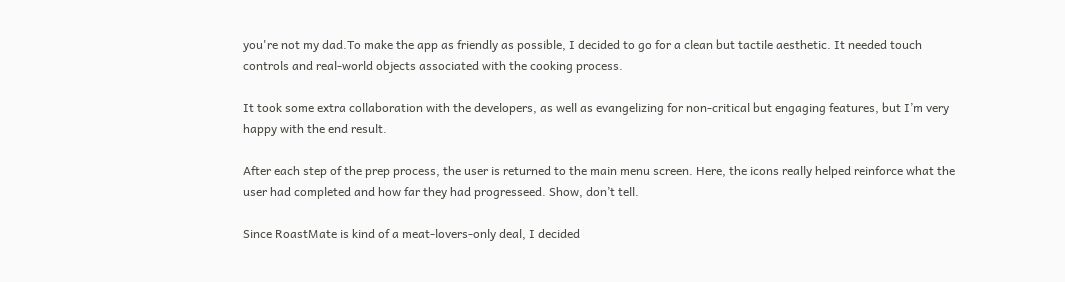you're not my dad.To make the app as friendly as possible, I decided to go for a clean but tactile aesthetic. It needed touch controls and real-world objects associated with the cooking process.

It took some extra collaboration with the developers, as well as evangelizing for non-critical but engaging features, but I’m very happy with the end result.

After each step of the prep process, the user is returned to the main menu screen. Here, the icons really helped reinforce what the user had completed and how far they had progresseed. Show, don’t tell.

Since RoastMate is kind of a meat-lovers-only deal, I decided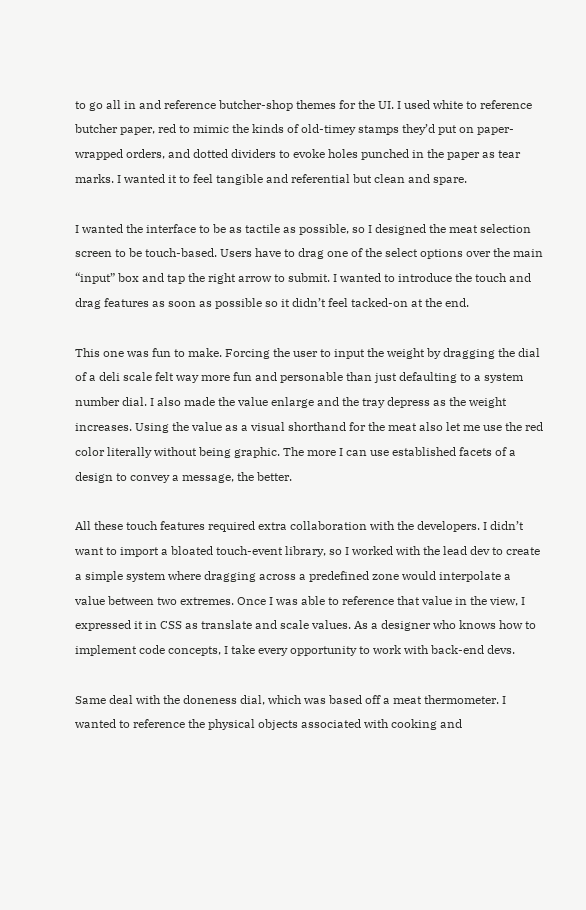to go all in and reference butcher-shop themes for the UI. I used white to reference butcher paper, red to mimic the kinds of old-timey stamps they’d put on paper-wrapped orders, and dotted dividers to evoke holes punched in the paper as tear marks. I wanted it to feel tangible and referential but clean and spare.

I wanted the interface to be as tactile as possible, so I designed the meat selection screen to be touch-based. Users have to drag one of the select options over the main “input” box and tap the right arrow to submit. I wanted to introduce the touch and drag features as soon as possible so it didn’t feel tacked-on at the end.

This one was fun to make. Forcing the user to input the weight by dragging the dial of a deli scale felt way more fun and personable than just defaulting to a system number dial. I also made the value enlarge and the tray depress as the weight increases. Using the value as a visual shorthand for the meat also let me use the red color literally without being graphic. The more I can use established facets of a design to convey a message, the better.

All these touch features required extra collaboration with the developers. I didn’t want to import a bloated touch-event library, so I worked with the lead dev to create a simple system where dragging across a predefined zone would interpolate a value between two extremes. Once I was able to reference that value in the view, I expressed it in CSS as translate and scale values. As a designer who knows how to implement code concepts, I take every opportunity to work with back-end devs.

Same deal with the doneness dial, which was based off a meat thermometer. I wanted to reference the physical objects associated with cooking and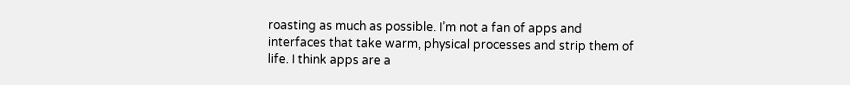roasting as much as possible. I’m not a fan of apps and interfaces that take warm, physical processes and strip them of life. I think apps are a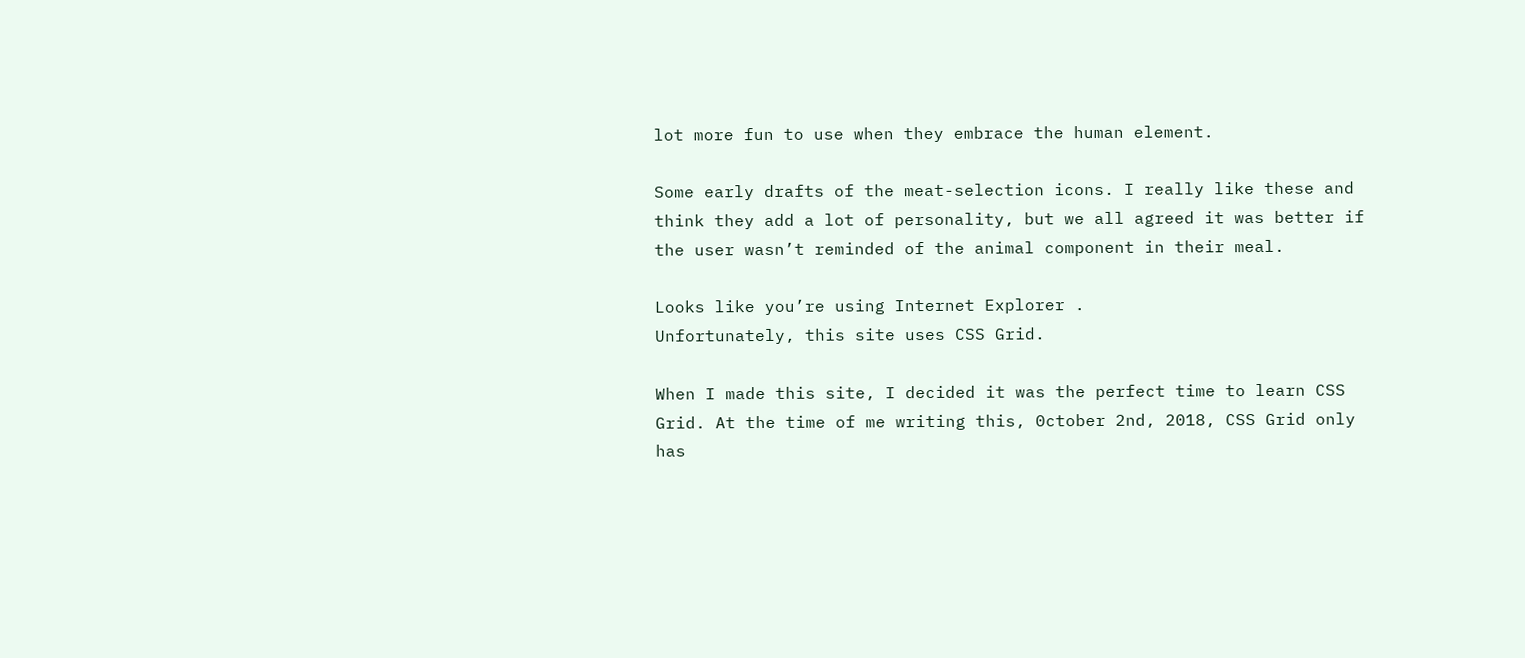lot more fun to use when they embrace the human element.

Some early drafts of the meat-selection icons. I really like these and think they add a lot of personality, but we all agreed it was better if the user wasn’t reminded of the animal component in their meal.

Looks like you’re using Internet Explorer .
Unfortunately, this site uses CSS Grid.

When I made this site, I decided it was the perfect time to learn CSS Grid. At the time of me writing this, 0ctober 2nd, 2018, CSS Grid only has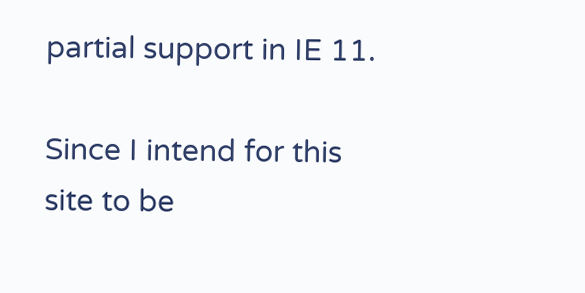partial support in IE 11.

Since I intend for this site to be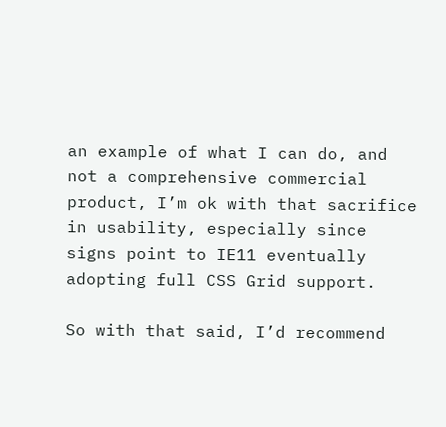an example of what I can do, and not a comprehensive commercial product, I’m ok with that sacrifice in usability, especially since signs point to IE11 eventually adopting full CSS Grid support.

So with that said, I’d recommend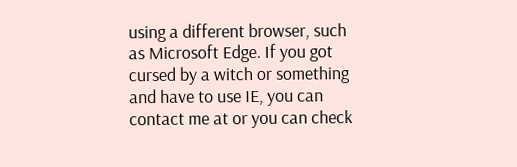using a different browser, such as Microsoft Edge. If you got cursed by a witch or something and have to use IE, you can contact me at or you can check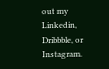out my
Linkedin, Dribbble, or Instagram.